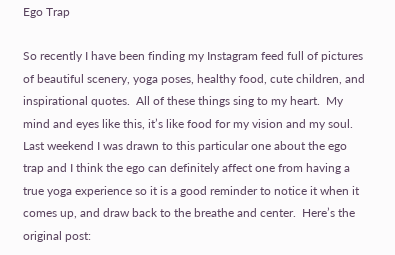Ego Trap

So recently I have been finding my Instagram feed full of pictures of beautiful scenery, yoga poses, healthy food, cute children, and inspirational quotes.  All of these things sing to my heart.  My mind and eyes like this, it’s like food for my vision and my soul.  Last weekend I was drawn to this particular one about the ego trap and I think the ego can definitely affect one from having a true yoga experience so it is a good reminder to notice it when it comes up, and draw back to the breathe and center.  Here’s the original post: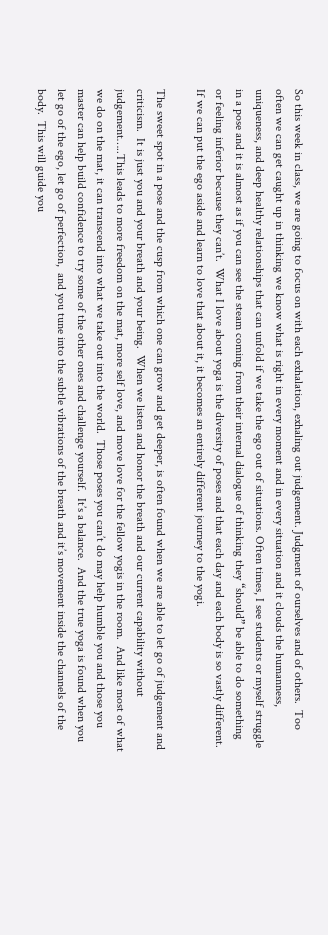So this week in class, we are going to focus on with each exhalation, exhaling out judgement. Judgment of ourselves and of others.  Too often we can get caught up in thinking we know what is right in every moment and in every situation and it clouds the humanness, uniqueness, and deep healthy relationships that can unfold if we take the ego out of situations. Often times, I see students or myself struggle in a pose and it is almost as if you can see the steam coming from their internal dialogue of thinking they “should” be able to do something or feeling inferior because they can’t.  What I love about yoga is the diversity of poses and that each day and each body is so vastly different.  If we can put the ego aside and learn to love that about it, it becomes an entirely different journey to the yogi.

The sweet spot in a pose and the cusp from which one can grow and get deeper, is often found when we are able to let go of judgement and criticism.  It is just you and your breath and your being.  When we listen and honor the breath and our current capability without judgement…..This leads to more freedom on the mat, more self love, and move love for the fellow yogis in the room.  And like most of what we do on the mat, it can transcend into what we take out into the world.  Those poses you can’t do may help humble you and those you master can help build confidence to try some of the other ones and challenge yourself.  It’s a balance.  And the true yoga is found when you let go of the ego, let go of perfection,  and you tune into the subtle vibrations of the breath and it’s movement inside the channels of the body.  This will guide you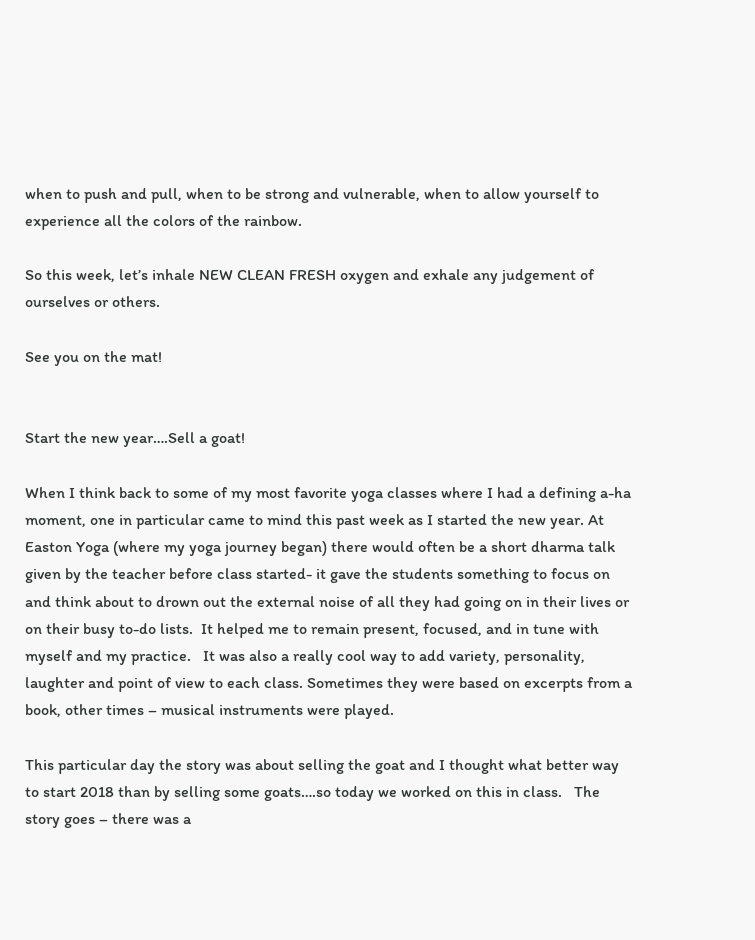when to push and pull, when to be strong and vulnerable, when to allow yourself to experience all the colors of the rainbow.

So this week, let’s inhale NEW CLEAN FRESH oxygen and exhale any judgement of ourselves or others.

See you on the mat!


Start the new year….Sell a goat!

When I think back to some of my most favorite yoga classes where I had a defining a-ha moment, one in particular came to mind this past week as I started the new year. At Easton Yoga (where my yoga journey began) there would often be a short dharma talk given by the teacher before class started- it gave the students something to focus on and think about to drown out the external noise of all they had going on in their lives or on their busy to-do lists.  It helped me to remain present, focused, and in tune with myself and my practice.   It was also a really cool way to add variety, personality, laughter and point of view to each class. Sometimes they were based on excerpts from a book, other times – musical instruments were played.

This particular day the story was about selling the goat and I thought what better way to start 2018 than by selling some goats….so today we worked on this in class.   The story goes – there was a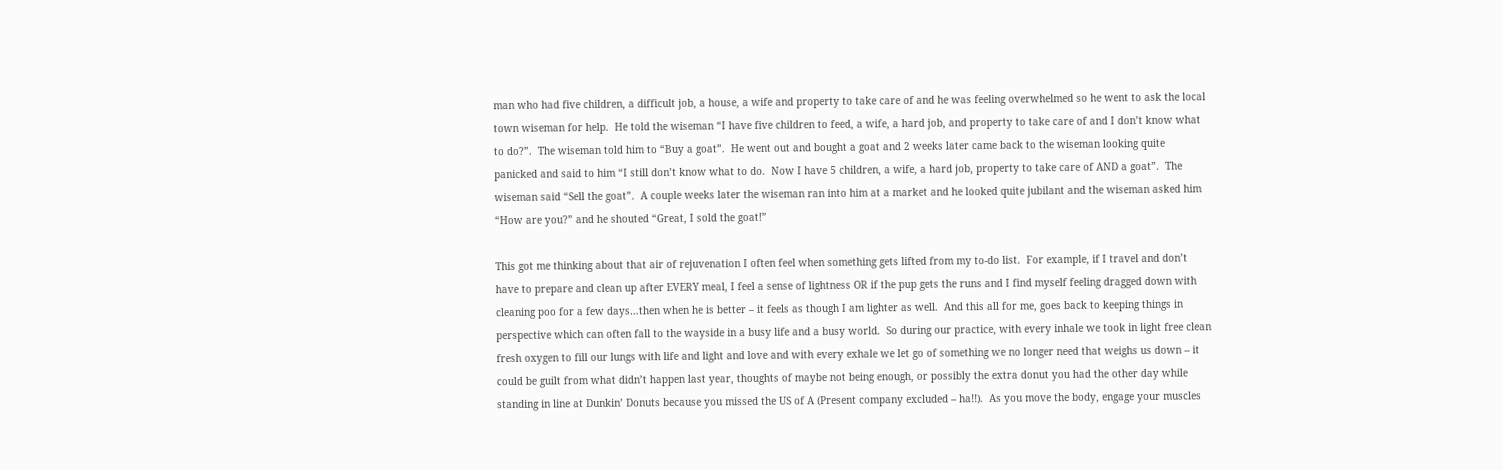man who had five children, a difficult job, a house, a wife and property to take care of and he was feeling overwhelmed so he went to ask the local town wiseman for help.  He told the wiseman “I have five children to feed, a wife, a hard job, and property to take care of and I don’t know what to do?”.  The wiseman told him to “Buy a goat”.  He went out and bought a goat and 2 weeks later came back to the wiseman looking quite panicked and said to him “I still don’t know what to do.  Now I have 5 children, a wife, a hard job, property to take care of AND a goat”.  The wiseman said “Sell the goat”.  A couple weeks later the wiseman ran into him at a market and he looked quite jubilant and the wiseman asked him “How are you?” and he shouted “Great, I sold the goat!”

This got me thinking about that air of rejuvenation I often feel when something gets lifted from my to-do list.  For example, if I travel and don’t have to prepare and clean up after EVERY meal, I feel a sense of lightness OR if the pup gets the runs and I find myself feeling dragged down with cleaning poo for a few days…then when he is better – it feels as though I am lighter as well.  And this all for me, goes back to keeping things in perspective which can often fall to the wayside in a busy life and a busy world.  So during our practice, with every inhale we took in light free clean fresh oxygen to fill our lungs with life and light and love and with every exhale we let go of something we no longer need that weighs us down – it could be guilt from what didn’t happen last year, thoughts of maybe not being enough, or possibly the extra donut you had the other day while standing in line at Dunkin’ Donuts because you missed the US of A (Present company excluded – ha!!).  As you move the body, engage your muscles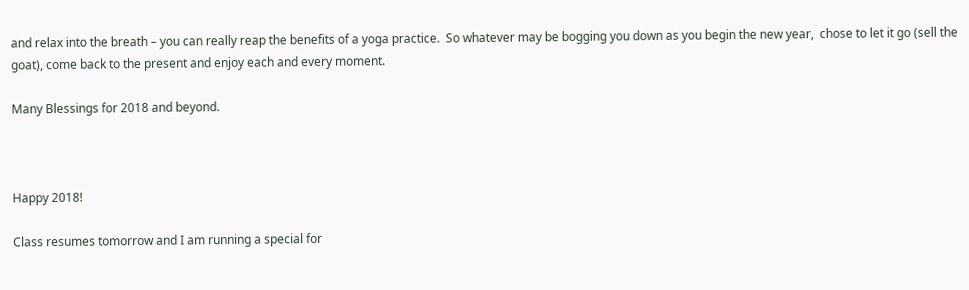and relax into the breath – you can really reap the benefits of a yoga practice.  So whatever may be bogging you down as you begin the new year,  chose to let it go (sell the goat), come back to the present and enjoy each and every moment.

Many Blessings for 2018 and beyond.



Happy 2018!

Class resumes tomorrow and I am running a special for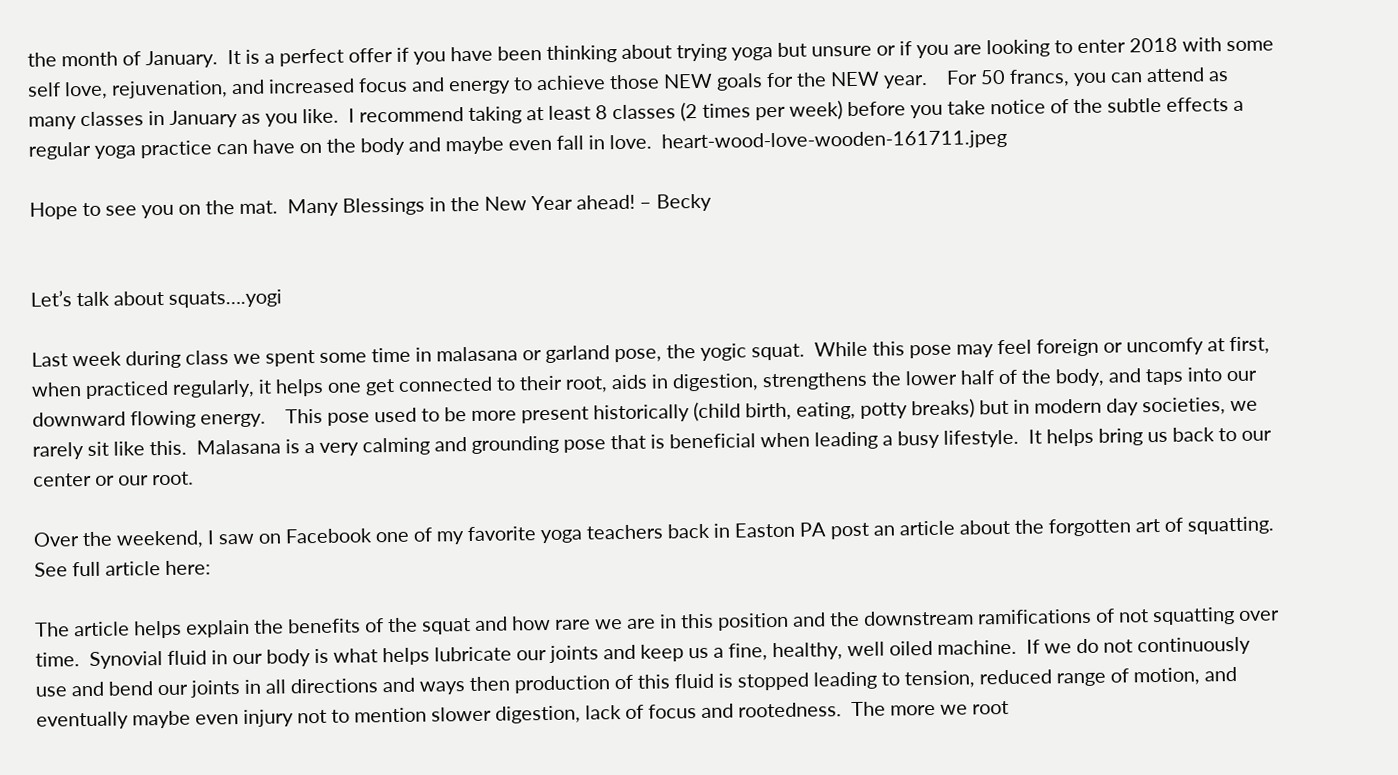the month of January.  It is a perfect offer if you have been thinking about trying yoga but unsure or if you are looking to enter 2018 with some self love, rejuvenation, and increased focus and energy to achieve those NEW goals for the NEW year.    For 50 francs, you can attend as many classes in January as you like.  I recommend taking at least 8 classes (2 times per week) before you take notice of the subtle effects a regular yoga practice can have on the body and maybe even fall in love.  heart-wood-love-wooden-161711.jpeg

Hope to see you on the mat.  Many Blessings in the New Year ahead! – Becky


Let’s talk about squats….yogi

Last week during class we spent some time in malasana or garland pose, the yogic squat.  While this pose may feel foreign or uncomfy at first, when practiced regularly, it helps one get connected to their root, aids in digestion, strengthens the lower half of the body, and taps into our downward flowing energy.    This pose used to be more present historically (child birth, eating, potty breaks) but in modern day societies, we rarely sit like this.  Malasana is a very calming and grounding pose that is beneficial when leading a busy lifestyle.  It helps bring us back to our center or our root.

Over the weekend, I saw on Facebook one of my favorite yoga teachers back in Easton PA post an article about the forgotten art of squatting.  See full article here:

The article helps explain the benefits of the squat and how rare we are in this position and the downstream ramifications of not squatting over time.  Synovial fluid in our body is what helps lubricate our joints and keep us a fine, healthy, well oiled machine.  If we do not continuously use and bend our joints in all directions and ways then production of this fluid is stopped leading to tension, reduced range of motion, and eventually maybe even injury not to mention slower digestion, lack of focus and rootedness.  The more we root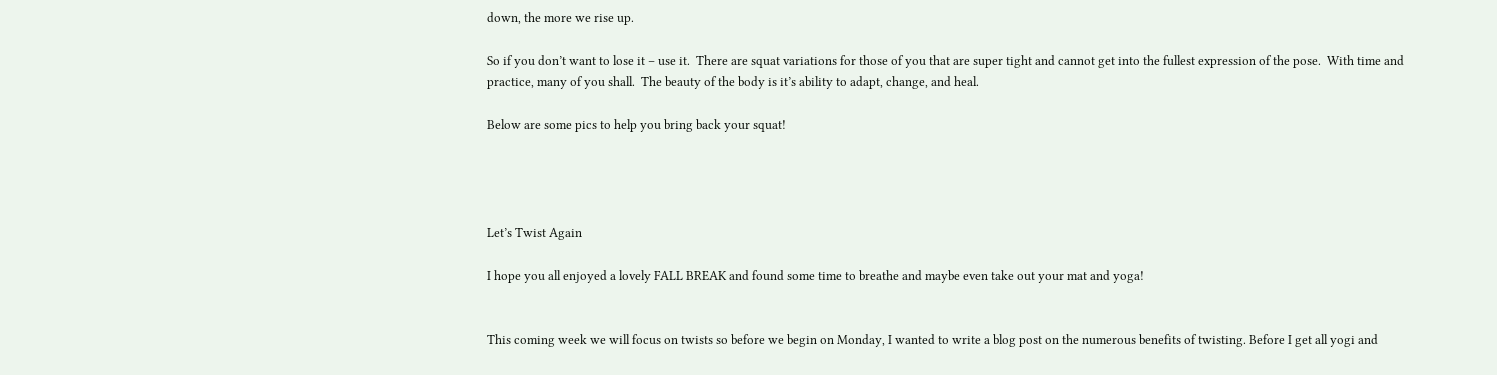down, the more we rise up.

So if you don’t want to lose it – use it.  There are squat variations for those of you that are super tight and cannot get into the fullest expression of the pose.  With time and practice, many of you shall.  The beauty of the body is it’s ability to adapt, change, and heal.

Below are some pics to help you bring back your squat!




Let’s Twist Again

I hope you all enjoyed a lovely FALL BREAK and found some time to breathe and maybe even take out your mat and yoga!


This coming week we will focus on twists so before we begin on Monday, I wanted to write a blog post on the numerous benefits of twisting. Before I get all yogi and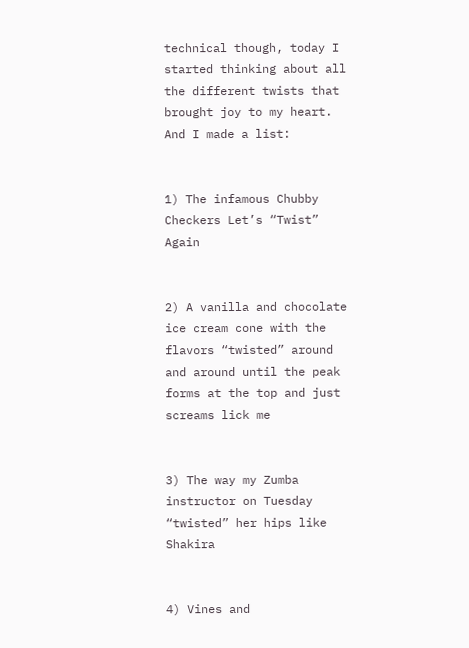technical though, today I started thinking about all the different twists that brought joy to my heart. And I made a list:


1) The infamous Chubby Checkers Let’s “Twist” Again


2) A vanilla and chocolate ice cream cone with the flavors “twisted” around and around until the peak forms at the top and just screams lick me


3) The way my Zumba instructor on Tuesday “twisted” her hips like Shakira


4) Vines and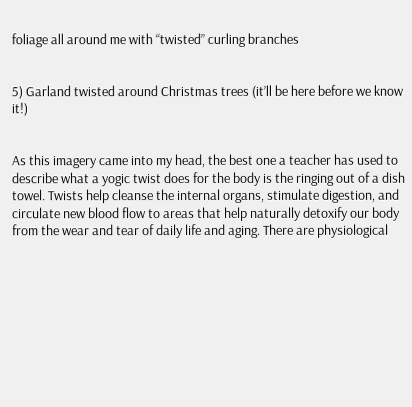foliage all around me with “twisted” curling branches


5) Garland twisted around Christmas trees (it’ll be here before we know it!)


As this imagery came into my head, the best one a teacher has used to describe what a yogic twist does for the body is the ringing out of a dish towel. Twists help cleanse the internal organs, stimulate digestion, and circulate new blood flow to areas that help naturally detoxify our body from the wear and tear of daily life and aging. There are physiological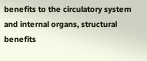benefits to the circulatory system and internal organs, structural benefits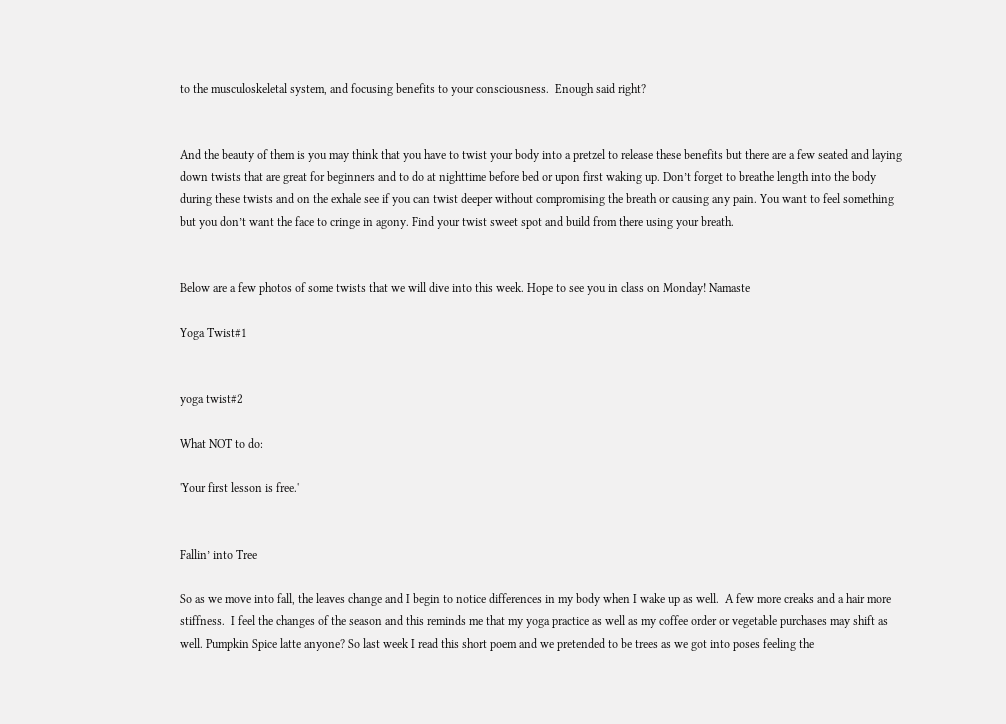to the musculoskeletal system, and focusing benefits to your consciousness.  Enough said right?


And the beauty of them is you may think that you have to twist your body into a pretzel to release these benefits but there are a few seated and laying down twists that are great for beginners and to do at nighttime before bed or upon first waking up. Don’t forget to breathe length into the body during these twists and on the exhale see if you can twist deeper without compromising the breath or causing any pain. You want to feel something but you don’t want the face to cringe in agony. Find your twist sweet spot and build from there using your breath.


Below are a few photos of some twists that we will dive into this week. Hope to see you in class on Monday! Namaste

Yoga Twist#1


yoga twist#2

What NOT to do:

'Your first lesson is free.'


Fallin’ into Tree

So as we move into fall, the leaves change and I begin to notice differences in my body when I wake up as well.  A few more creaks and a hair more stiffness.  I feel the changes of the season and this reminds me that my yoga practice as well as my coffee order or vegetable purchases may shift as well. Pumpkin Spice latte anyone? So last week I read this short poem and we pretended to be trees as we got into poses feeling the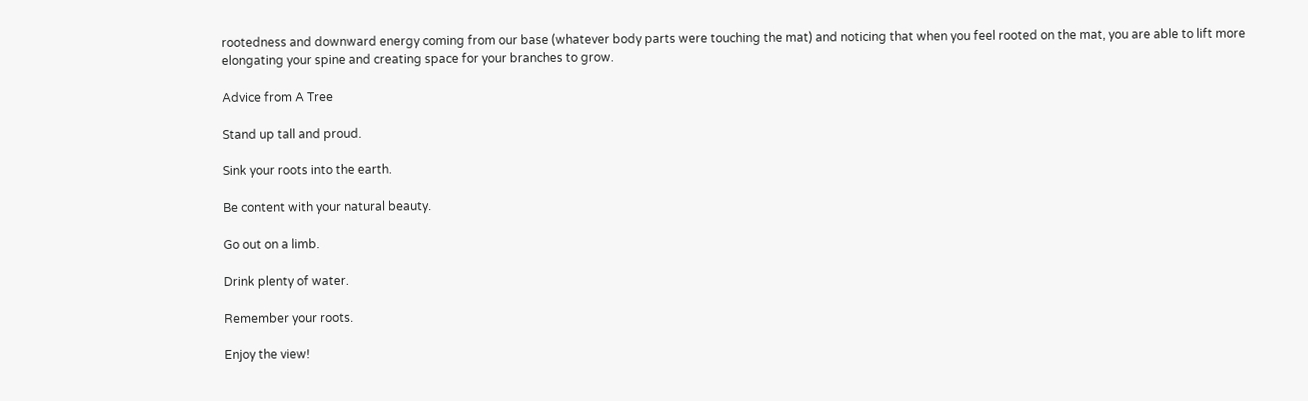rootedness and downward energy coming from our base (whatever body parts were touching the mat) and noticing that when you feel rooted on the mat, you are able to lift more elongating your spine and creating space for your branches to grow.

Advice from A Tree

Stand up tall and proud.

Sink your roots into the earth.

Be content with your natural beauty.

Go out on a limb.

Drink plenty of water.

Remember your roots.

Enjoy the view!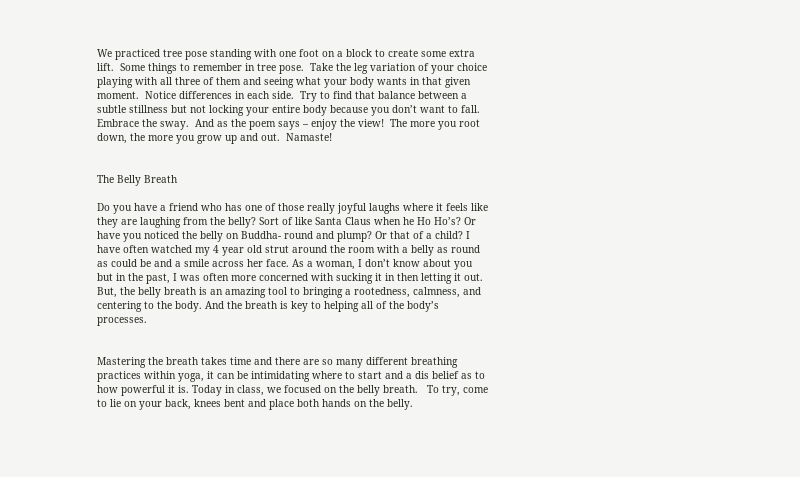We practiced tree pose standing with one foot on a block to create some extra lift.  Some things to remember in tree pose.  Take the leg variation of your choice playing with all three of them and seeing what your body wants in that given moment.  Notice differences in each side.  Try to find that balance between a subtle stillness but not locking your entire body because you don’t want to fall. Embrace the sway.  And as the poem says – enjoy the view!  The more you root down, the more you grow up and out.  Namaste!


The Belly Breath

Do you have a friend who has one of those really joyful laughs where it feels like they are laughing from the belly? Sort of like Santa Claus when he Ho Ho’s? Or have you noticed the belly on Buddha- round and plump? Or that of a child? I have often watched my 4 year old strut around the room with a belly as round as could be and a smile across her face. As a woman, I don’t know about you but in the past, I was often more concerned with sucking it in then letting it out. But, the belly breath is an amazing tool to bringing a rootedness, calmness, and centering to the body. And the breath is key to helping all of the body’s processes.


Mastering the breath takes time and there are so many different breathing practices within yoga, it can be intimidating where to start and a dis belief as to how powerful it is. Today in class, we focused on the belly breath.   To try, come to lie on your back, knees bent and place both hands on the belly.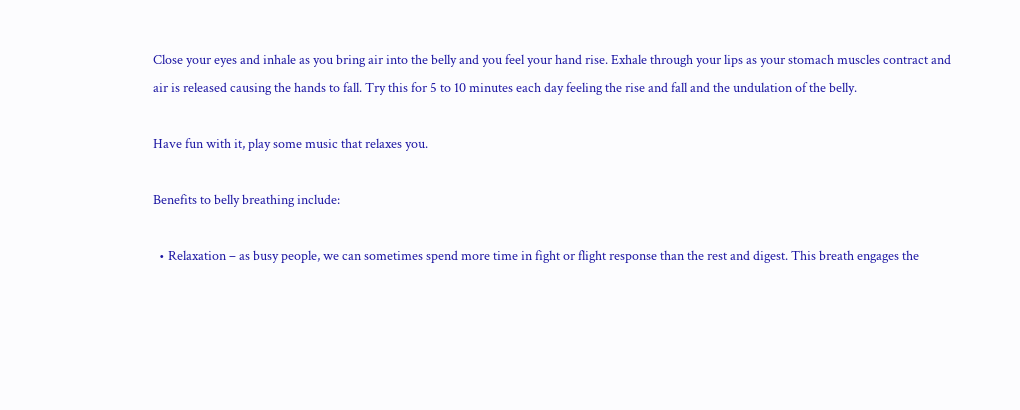Close your eyes and inhale as you bring air into the belly and you feel your hand rise. Exhale through your lips as your stomach muscles contract and air is released causing the hands to fall. Try this for 5 to 10 minutes each day feeling the rise and fall and the undulation of the belly.

Have fun with it, play some music that relaxes you.

Benefits to belly breathing include:

  • Relaxation – as busy people, we can sometimes spend more time in fight or flight response than the rest and digest. This breath engages the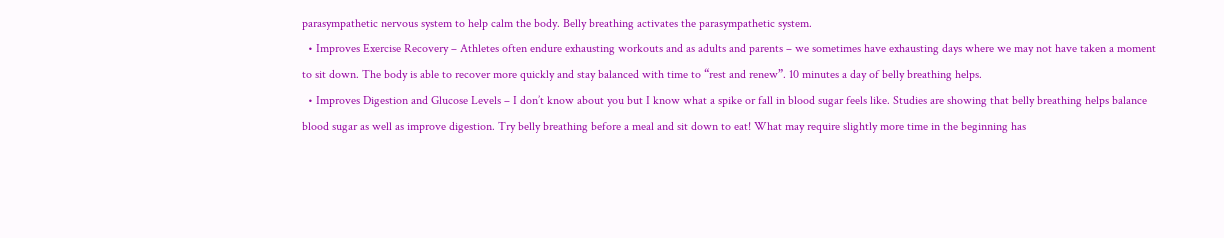parasympathetic nervous system to help calm the body. Belly breathing activates the parasympathetic system.
  • Improves Exercise Recovery – Athletes often endure exhausting workouts and as adults and parents – we sometimes have exhausting days where we may not have taken a moment to sit down. The body is able to recover more quickly and stay balanced with time to “rest and renew”. 10 minutes a day of belly breathing helps.
  • Improves Digestion and Glucose Levels – I don’t know about you but I know what a spike or fall in blood sugar feels like. Studies are showing that belly breathing helps balance blood sugar as well as improve digestion. Try belly breathing before a meal and sit down to eat! What may require slightly more time in the beginning has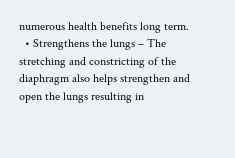numerous health benefits long term.
  • Strengthens the lungs – The stretching and constricting of the diaphragm also helps strengthen and open the lungs resulting in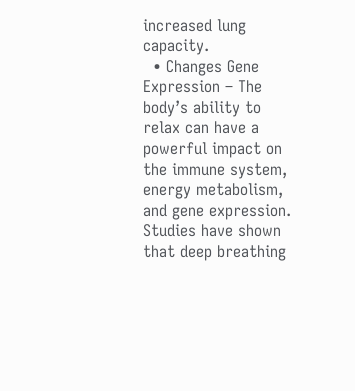increased lung capacity.
  • Changes Gene Expression – The body’s ability to relax can have a powerful impact on the immune system, energy metabolism, and gene expression. Studies have shown that deep breathing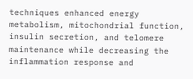techniques enhanced energy metabolism, mitochondrial function, insulin secretion, and telomere maintenance while decreasing the inflammation response and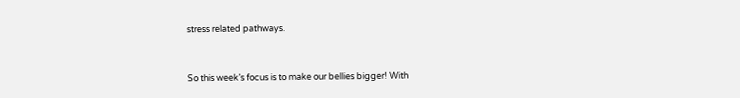stress related pathways.


So this week’s focus is to make our bellies bigger! With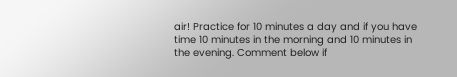air! Practice for 10 minutes a day and if you have time 10 minutes in the morning and 10 minutes in the evening. Comment below if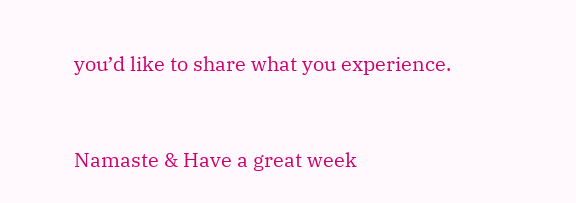you’d like to share what you experience.


Namaste & Have a great week